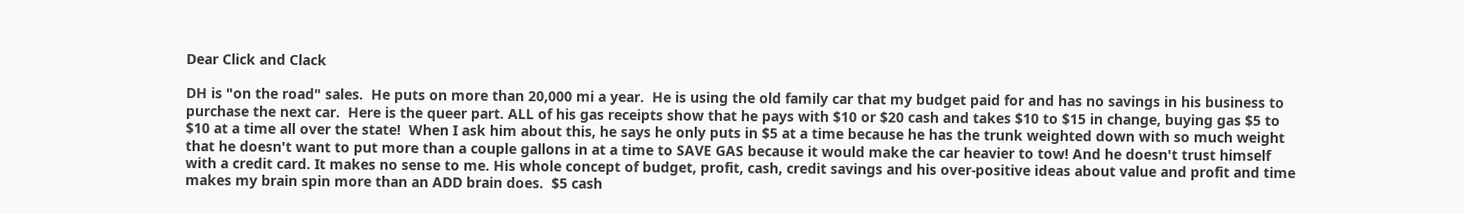Dear Click and Clack

DH is "on the road" sales.  He puts on more than 20,000 mi a year.  He is using the old family car that my budget paid for and has no savings in his business to purchase the next car.  Here is the queer part. ALL of his gas receipts show that he pays with $10 or $20 cash and takes $10 to $15 in change, buying gas $5 to $10 at a time all over the state!  When I ask him about this, he says he only puts in $5 at a time because he has the trunk weighted down with so much weight that he doesn't want to put more than a couple gallons in at a time to SAVE GAS because it would make the car heavier to tow! And he doesn't trust himself with a credit card. It makes no sense to me. His whole concept of budget, profit, cash, credit savings and his over-positive ideas about value and profit and time makes my brain spin more than an ADD brain does.  $5 cash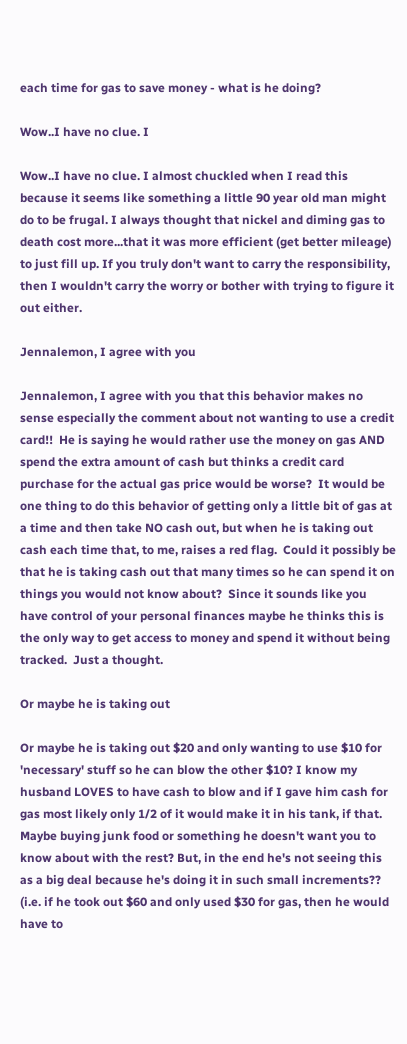each time for gas to save money - what is he doing?

Wow..I have no clue. I

Wow..I have no clue. I almost chuckled when I read this because it seems like something a little 90 year old man might do to be frugal. I always thought that nickel and diming gas to death cost more...that it was more efficient (get better mileage) to just fill up. If you truly don't want to carry the responsibility, then I wouldn't carry the worry or bother with trying to figure it out either.

Jennalemon, I agree with you

Jennalemon, I agree with you that this behavior makes no sense especially the comment about not wanting to use a credit card!!  He is saying he would rather use the money on gas AND spend the extra amount of cash but thinks a credit card purchase for the actual gas price would be worse?  It would be one thing to do this behavior of getting only a little bit of gas at a time and then take NO cash out, but when he is taking out cash each time that, to me, raises a red flag.  Could it possibly be that he is taking cash out that many times so he can spend it on things you would not know about?  Since it sounds like you have control of your personal finances maybe he thinks this is the only way to get access to money and spend it without being tracked.  Just a thought.

Or maybe he is taking out

Or maybe he is taking out $20 and only wanting to use $10 for 'necessary' stuff so he can blow the other $10? I know my husband LOVES to have cash to blow and if I gave him cash for gas most likely only 1/2 of it would make it in his tank, if that. Maybe buying junk food or something he doesn't want you to know about with the rest? But, in the end he's not seeing this as a big deal because he's doing it in such small increments?? (i.e. if he took out $60 and only used $30 for gas, then he would have to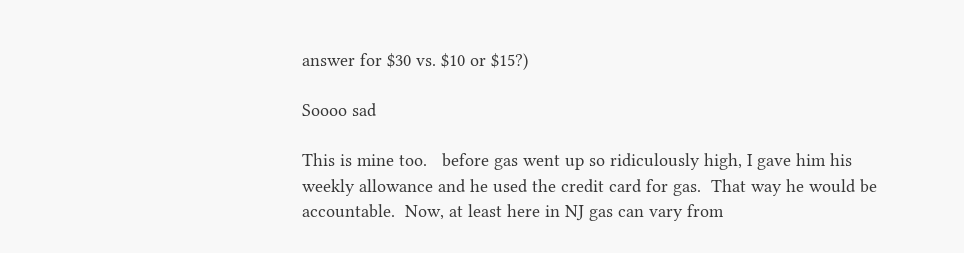answer for $30 vs. $10 or $15?)

Soooo sad

This is mine too.   before gas went up so ridiculously high, I gave him his weekly allowance and he used the credit card for gas.  That way he would be accountable.  Now, at least here in NJ gas can vary from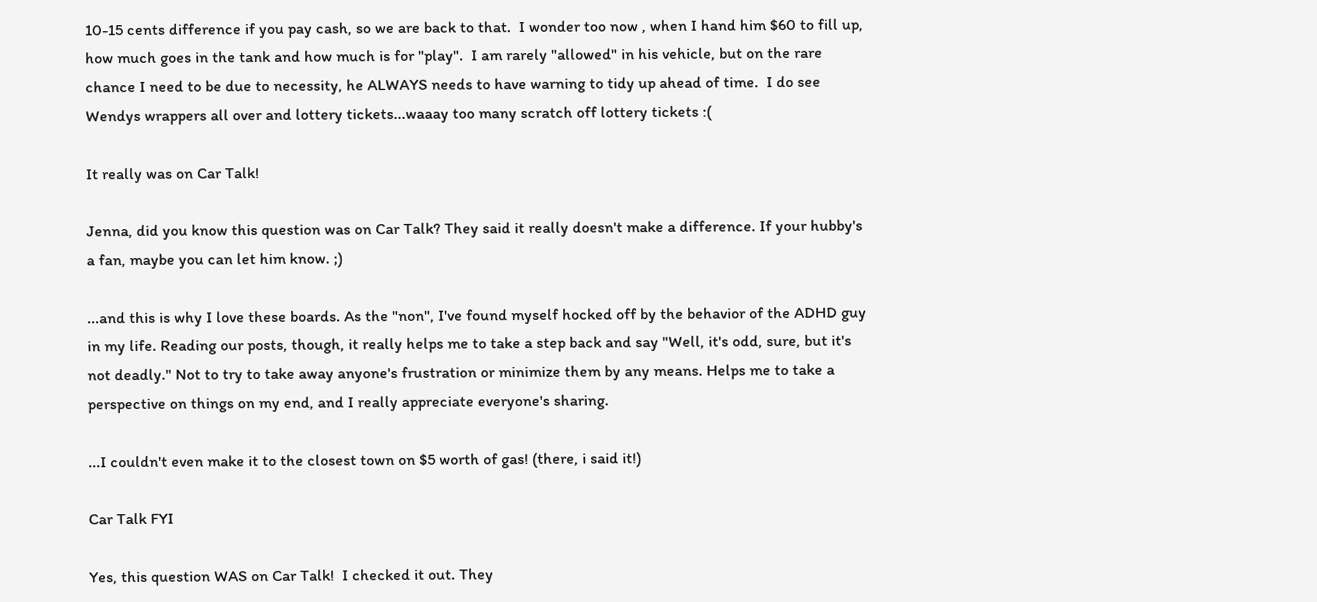10-15 cents difference if you pay cash, so we are back to that.  I wonder too now , when I hand him $60 to fill up, how much goes in the tank and how much is for "play".  I am rarely "allowed" in his vehicle, but on the rare chance I need to be due to necessity, he ALWAYS needs to have warning to tidy up ahead of time.  I do see Wendys wrappers all over and lottery tickets...waaay too many scratch off lottery tickets :(

It really was on Car Talk!

Jenna, did you know this question was on Car Talk? They said it really doesn't make a difference. If your hubby's a fan, maybe you can let him know. ;)

...and this is why I love these boards. As the "non", I've found myself hocked off by the behavior of the ADHD guy in my life. Reading our posts, though, it really helps me to take a step back and say "Well, it's odd, sure, but it's not deadly." Not to try to take away anyone's frustration or minimize them by any means. Helps me to take a perspective on things on my end, and I really appreciate everyone's sharing.

...I couldn't even make it to the closest town on $5 worth of gas! (there, i said it!)

Car Talk FYI

Yes, this question WAS on Car Talk!  I checked it out. They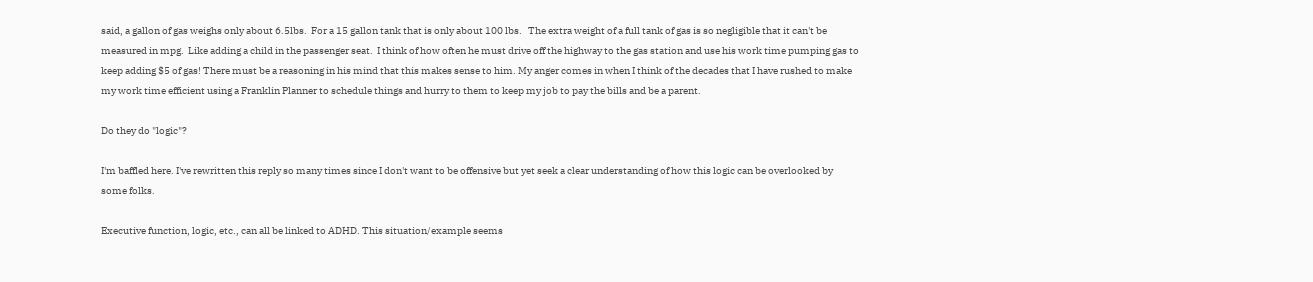said, a gallon of gas weighs only about 6.5lbs.  For a 15 gallon tank that is only about 100 lbs.   The extra weight of a full tank of gas is so negligible that it can't be measured in mpg.  Like adding a child in the passenger seat.  I think of how often he must drive off the highway to the gas station and use his work time pumping gas to keep adding $5 of gas! There must be a reasoning in his mind that this makes sense to him. My anger comes in when I think of the decades that I have rushed to make my work time efficient using a Franklin Planner to schedule things and hurry to them to keep my job to pay the bills and be a parent.

Do they do "logic"?

I'm baffled here. I've rewritten this reply so many times since I don't want to be offensive but yet seek a clear understanding of how this logic can be overlooked by some folks.

Executive function, logic, etc., can all be linked to ADHD. This situation/example seems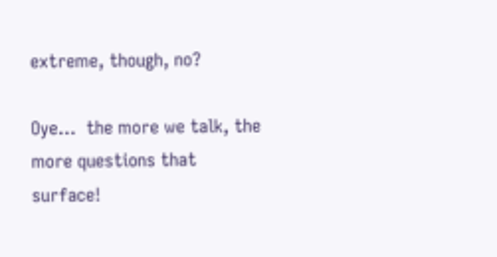extreme, though, no?

Oye...  the more we talk, the more questions that surface!